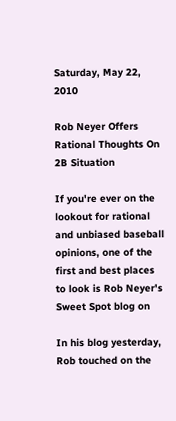Saturday, May 22, 2010

Rob Neyer Offers Rational Thoughts On 2B Situation

If you're ever on the lookout for rational and unbiased baseball opinions, one of the first and best places to look is Rob Neyer's Sweet Spot blog on

In his blog yesterday, Rob touched on the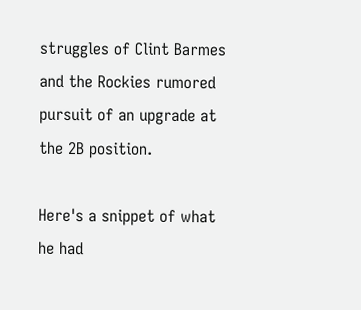struggles of Clint Barmes and the Rockies rumored pursuit of an upgrade at the 2B position.

Here's a snippet of what he had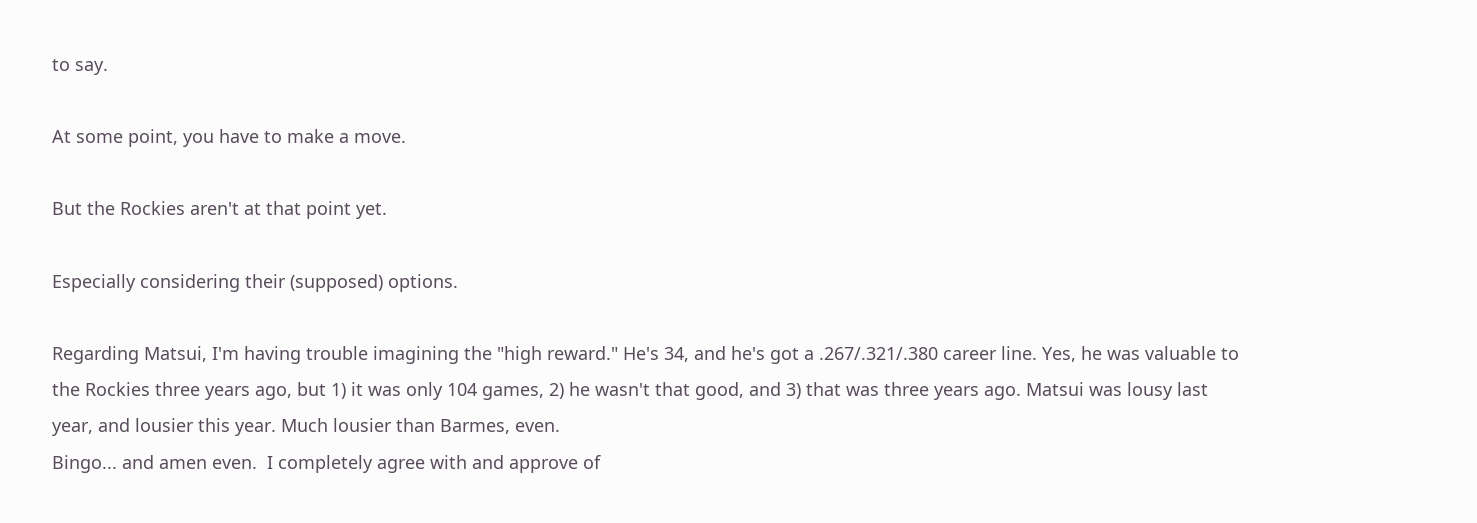to say.

At some point, you have to make a move.

But the Rockies aren't at that point yet.

Especially considering their (supposed) options.

Regarding Matsui, I'm having trouble imagining the "high reward." He's 34, and he's got a .267/.321/.380 career line. Yes, he was valuable to the Rockies three years ago, but 1) it was only 104 games, 2) he wasn't that good, and 3) that was three years ago. Matsui was lousy last year, and lousier this year. Much lousier than Barmes, even.
Bingo... and amen even.  I completely agree with and approve of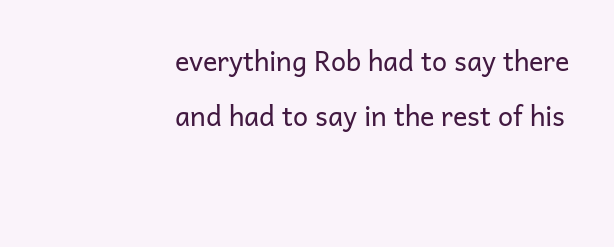everything Rob had to say there and had to say in the rest of his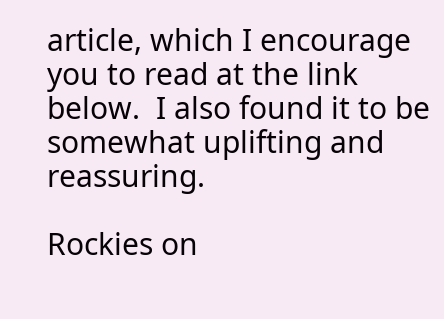article, which I encourage you to read at the link below.  I also found it to be somewhat uplifting and reassuring.

Rockies on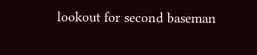lookout for second baseman